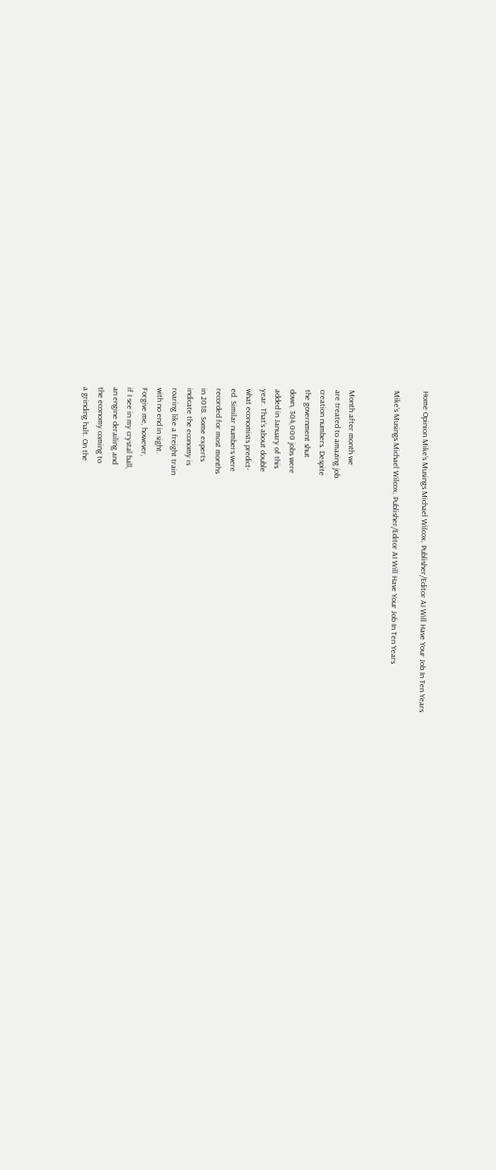Home Opinion Mike’s Musings Michael Wilcox, Publisher/Editor AI Will Have Your Job In Ten Years

Mike’s Musings Michael Wilcox, Publisher/Editor AI Will Have Your Job In Ten Years


Month after month we
are treated to amazing job
creation numbers. Despite
the government shut
down, 304,000 jobs were
added in January of this
year. That’s about double
what economists predict-
ed. Similar numbers were
recorded for most months
in 2018. Some experts
indicate the economy is
roaring like a freight train
with no end in sight.
Forgive me, however,
if I see in my crystal ball,
an engine derailing and
the economy coming to
a grinding halt. On the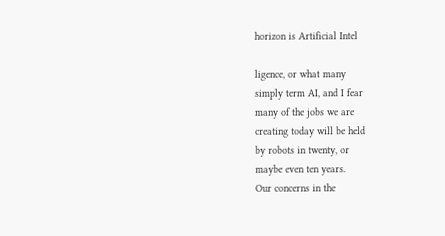horizon is Artificial Intel

ligence, or what many
simply term AI, and I fear
many of the jobs we are
creating today will be held
by robots in twenty, or
maybe even ten years.
Our concerns in the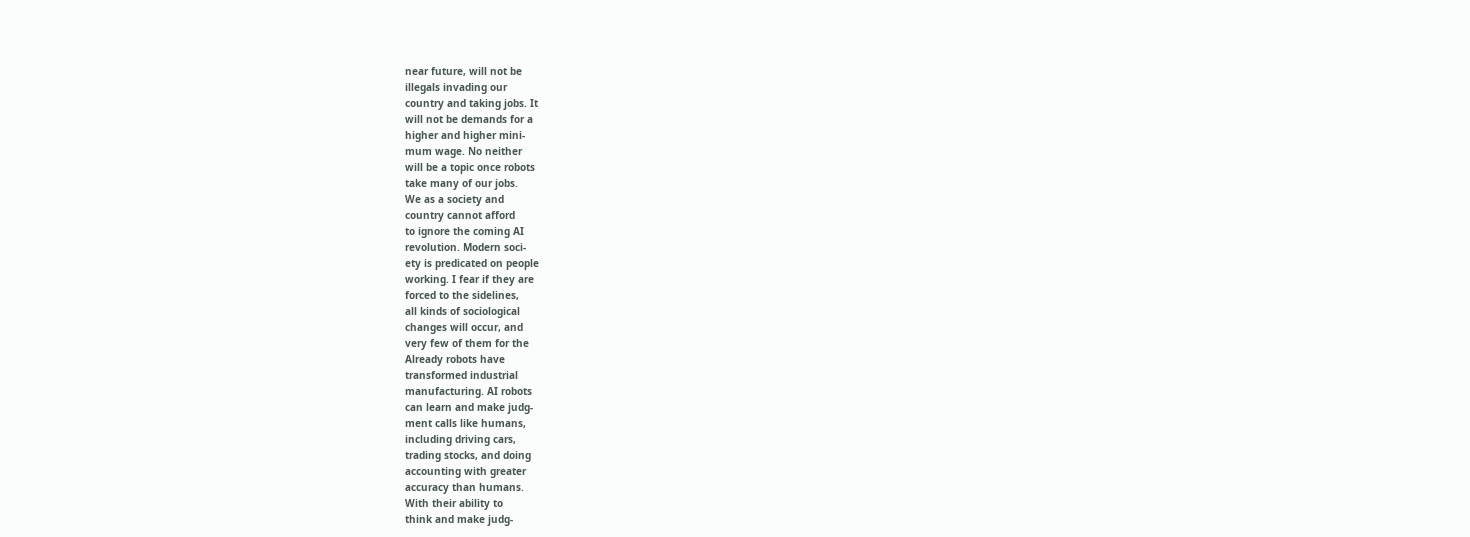near future, will not be
illegals invading our
country and taking jobs. It
will not be demands for a
higher and higher mini-
mum wage. No neither
will be a topic once robots
take many of our jobs.
We as a society and
country cannot afford
to ignore the coming AI
revolution. Modern soci-
ety is predicated on people
working. I fear if they are
forced to the sidelines,
all kinds of sociological
changes will occur, and
very few of them for the
Already robots have
transformed industrial
manufacturing. AI robots
can learn and make judg-
ment calls like humans,
including driving cars,
trading stocks, and doing
accounting with greater
accuracy than humans.
With their ability to
think and make judg-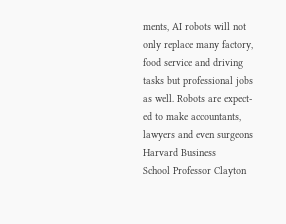ments, AI robots will not
only replace many factory,
food service and driving
tasks but professional jobs
as well. Robots are expect-
ed to make accountants,
lawyers and even surgeons
Harvard Business
School Professor Clayton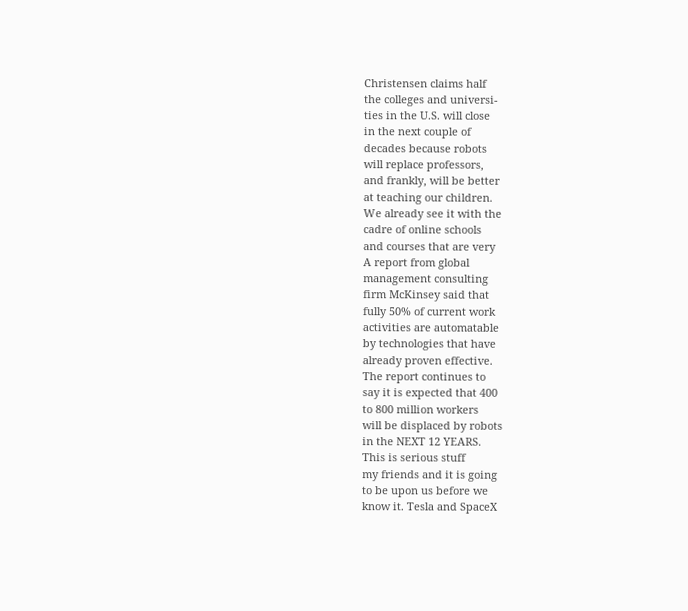Christensen claims half
the colleges and universi-
ties in the U.S. will close
in the next couple of
decades because robots
will replace professors,
and frankly, will be better
at teaching our children.
We already see it with the
cadre of online schools
and courses that are very
A report from global
management consulting
firm McKinsey said that
fully 50% of current work
activities are automatable
by technologies that have
already proven effective.
The report continues to
say it is expected that 400
to 800 million workers
will be displaced by robots
in the NEXT 12 YEARS.
This is serious stuff
my friends and it is going
to be upon us before we
know it. Tesla and SpaceX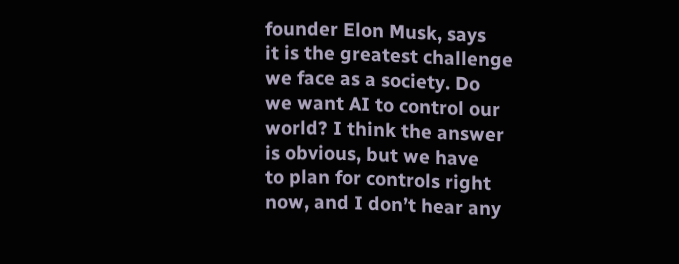founder Elon Musk, says
it is the greatest challenge
we face as a society. Do
we want AI to control our
world? I think the answer
is obvious, but we have
to plan for controls right
now, and I don’t hear any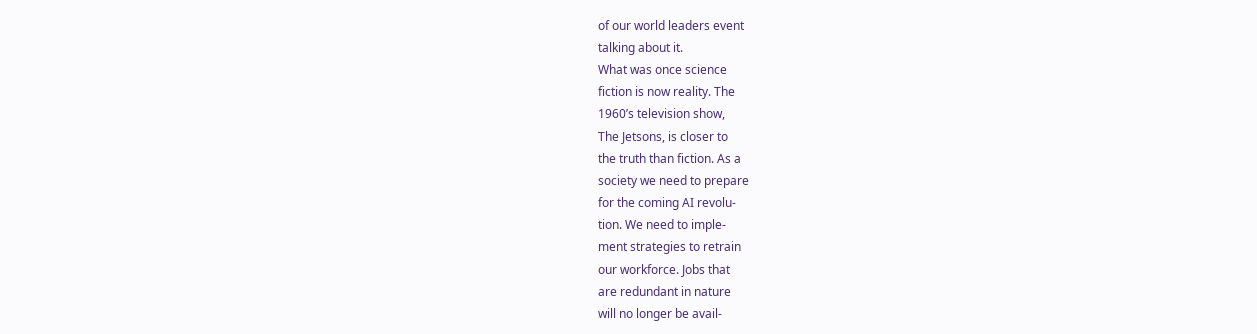of our world leaders event
talking about it.
What was once science
fiction is now reality. The
1960’s television show,
The Jetsons, is closer to
the truth than fiction. As a
society we need to prepare
for the coming AI revolu-
tion. We need to imple-
ment strategies to retrain
our workforce. Jobs that
are redundant in nature
will no longer be avail-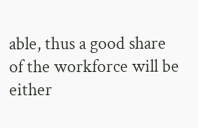able, thus a good share
of the workforce will be
either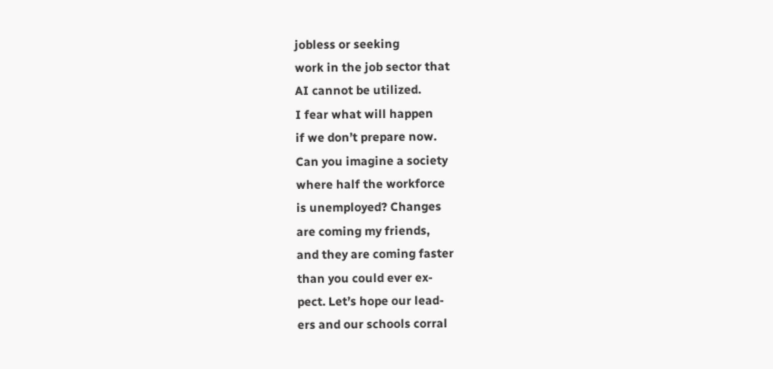jobless or seeking
work in the job sector that
AI cannot be utilized.
I fear what will happen
if we don’t prepare now.
Can you imagine a society
where half the workforce
is unemployed? Changes
are coming my friends,
and they are coming faster
than you could ever ex-
pect. Let’s hope our lead-
ers and our schools corral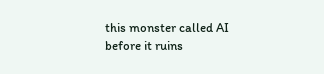this monster called AI
before it ruins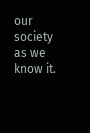our society
as we know it.